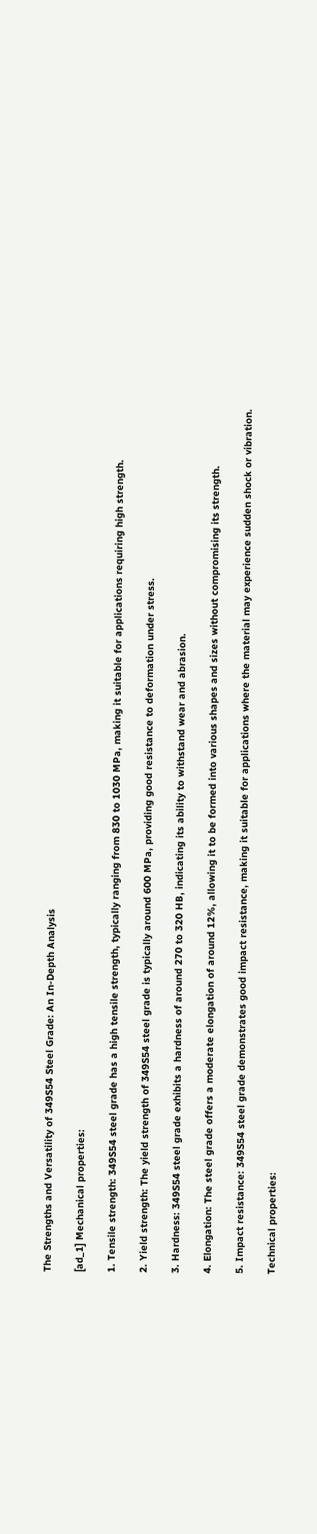The Strengths and Versatility of 349S54 Steel Grade: An In-Depth Analysis

[ad_1] Mechanical properties:

1. Tensile strength: 349S54 steel grade has a high tensile strength, typically ranging from 830 to 1030 MPa, making it suitable for applications requiring high strength.

2. Yield strength: The yield strength of 349S54 steel grade is typically around 600 MPa, providing good resistance to deformation under stress.

3. Hardness: 349S54 steel grade exhibits a hardness of around 270 to 320 HB, indicating its ability to withstand wear and abrasion.

4. Elongation: The steel grade offers a moderate elongation of around 12%, allowing it to be formed into various shapes and sizes without compromising its strength.

5. Impact resistance: 349S54 steel grade demonstrates good impact resistance, making it suitable for applications where the material may experience sudden shock or vibration.

Technical properties: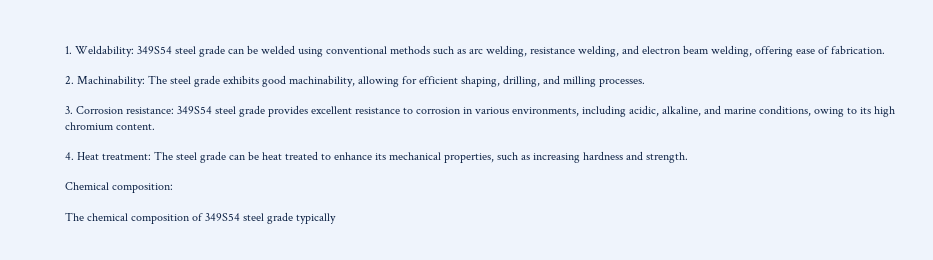1. Weldability: 349S54 steel grade can be welded using conventional methods such as arc welding, resistance welding, and electron beam welding, offering ease of fabrication.

2. Machinability: The steel grade exhibits good machinability, allowing for efficient shaping, drilling, and milling processes.

3. Corrosion resistance: 349S54 steel grade provides excellent resistance to corrosion in various environments, including acidic, alkaline, and marine conditions, owing to its high chromium content.

4. Heat treatment: The steel grade can be heat treated to enhance its mechanical properties, such as increasing hardness and strength.

Chemical composition:

The chemical composition of 349S54 steel grade typically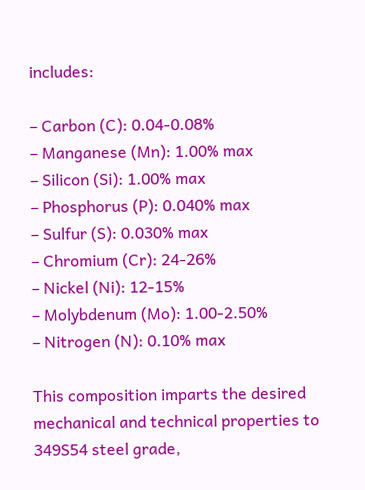includes:

– Carbon (C): 0.04-0.08%
– Manganese (Mn): 1.00% max
– Silicon (Si): 1.00% max
– Phosphorus (P): 0.040% max
– Sulfur (S): 0.030% max
– Chromium (Cr): 24-26%
– Nickel (Ni): 12-15%
– Molybdenum (Mo): 1.00-2.50%
– Nitrogen (N): 0.10% max

This composition imparts the desired mechanical and technical properties to 349S54 steel grade,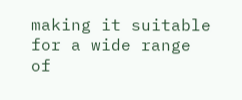making it suitable for a wide range of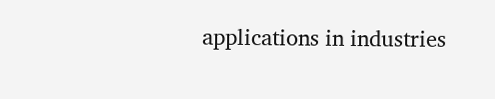applications in industries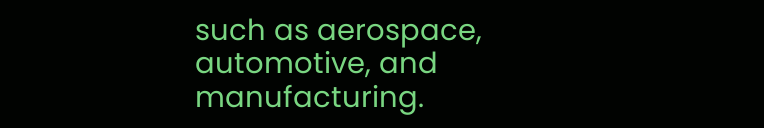such as aerospace, automotive, and manufacturing.